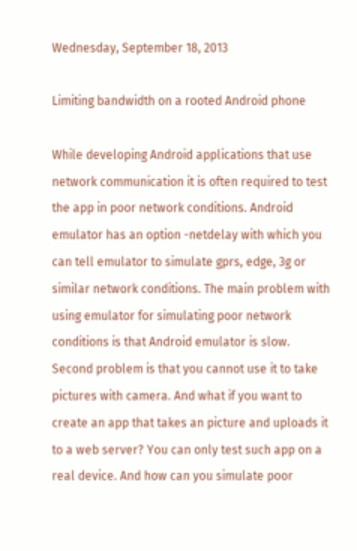Wednesday, September 18, 2013

Limiting bandwidth on a rooted Android phone

While developing Android applications that use network communication it is often required to test the app in poor network conditions. Android emulator has an option -netdelay with which you can tell emulator to simulate gprs, edge, 3g or similar network conditions. The main problem with using emulator for simulating poor network conditions is that Android emulator is slow. Second problem is that you cannot use it to take pictures with camera. And what if you want to create an app that takes an picture and uploads it to a web server? You can only test such app on a real device. And how can you simulate poor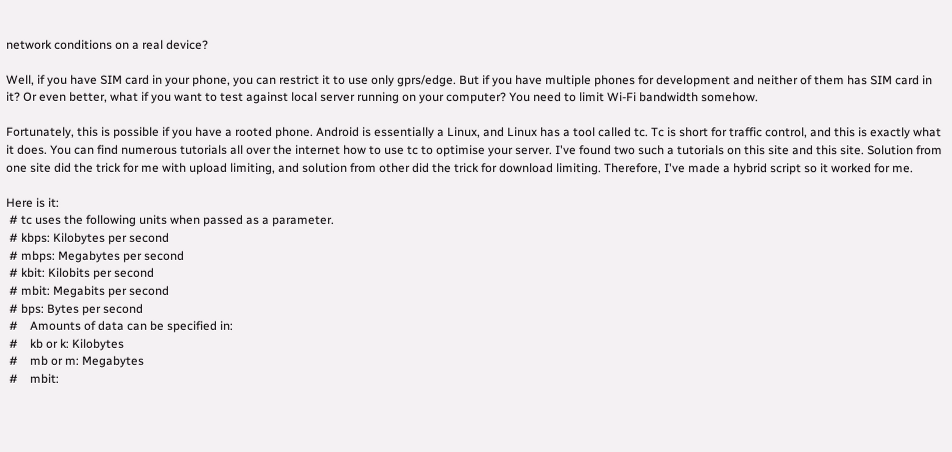network conditions on a real device?

Well, if you have SIM card in your phone, you can restrict it to use only gprs/edge. But if you have multiple phones for development and neither of them has SIM card in it? Or even better, what if you want to test against local server running on your computer? You need to limit Wi-Fi bandwidth somehow.

Fortunately, this is possible if you have a rooted phone. Android is essentially a Linux, and Linux has a tool called tc. Tc is short for traffic control, and this is exactly what it does. You can find numerous tutorials all over the internet how to use tc to optimise your server. I've found two such a tutorials on this site and this site. Solution from one site did the trick for me with upload limiting, and solution from other did the trick for download limiting. Therefore, I've made a hybrid script so it worked for me.

Here is it:
 # tc uses the following units when passed as a parameter.
 # kbps: Kilobytes per second
 # mbps: Megabytes per second
 # kbit: Kilobits per second
 # mbit: Megabits per second
 # bps: Bytes per second
 #    Amounts of data can be specified in:
 #    kb or k: Kilobytes
 #    mb or m: Megabytes
 #    mbit: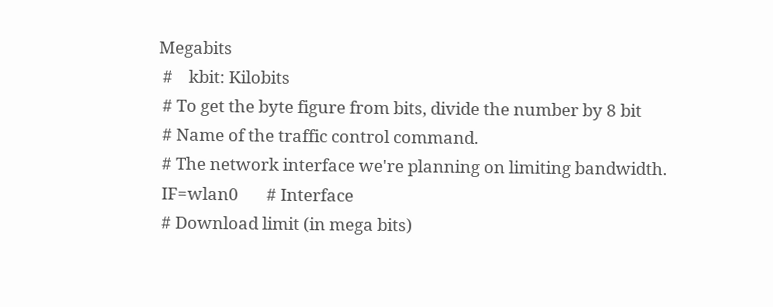Megabits
 #    kbit: Kilobits
 # To get the byte figure from bits, divide the number by 8 bit
 # Name of the traffic control command.
 # The network interface we're planning on limiting bandwidth.
 IF=wlan0       # Interface
 # Download limit (in mega bits)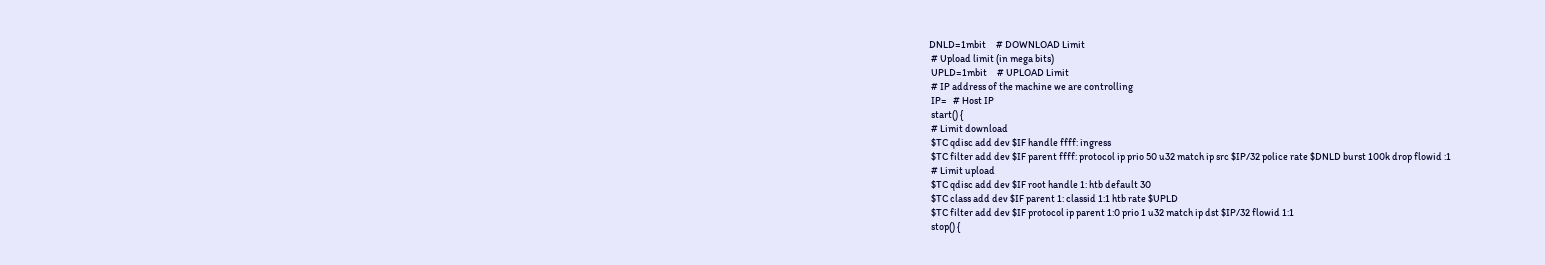DNLD=1mbit     # DOWNLOAD Limit
 # Upload limit (in mega bits)
 UPLD=1mbit     # UPLOAD Limit
 # IP address of the machine we are controlling
 IP=   # Host IP
 start() {
 # Limit download
 $TC qdisc add dev $IF handle ffff: ingress
 $TC filter add dev $IF parent ffff: protocol ip prio 50 u32 match ip src $IP/32 police rate $DNLD burst 100k drop flowid :1
 # Limit upload
 $TC qdisc add dev $IF root handle 1: htb default 30
 $TC class add dev $IF parent 1: classid 1:1 htb rate $UPLD
 $TC filter add dev $IF protocol ip parent 1:0 prio 1 u32 match ip dst $IP/32 flowid 1:1
 stop() {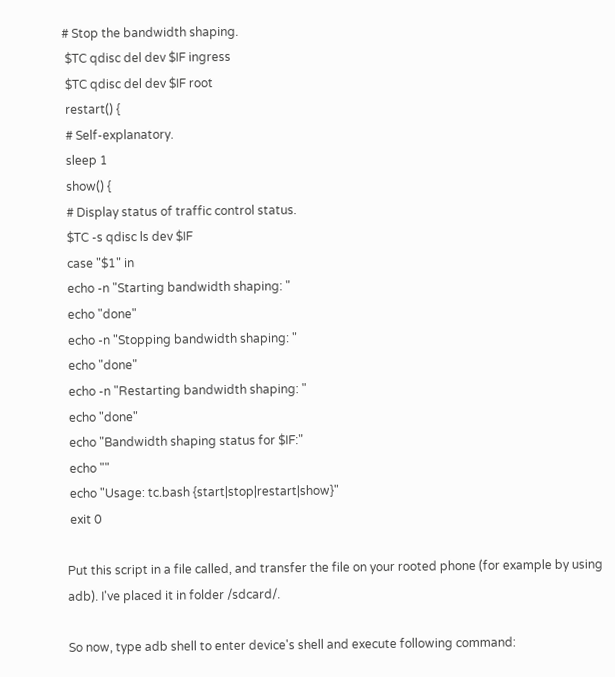# Stop the bandwidth shaping.
 $TC qdisc del dev $IF ingress
 $TC qdisc del dev $IF root
 restart() {
 # Self-explanatory.
 sleep 1
 show() {
 # Display status of traffic control status.
 $TC -s qdisc ls dev $IF
 case "$1" in
 echo -n "Starting bandwidth shaping: "
 echo "done"
 echo -n "Stopping bandwidth shaping: "
 echo "done"
 echo -n "Restarting bandwidth shaping: "
 echo "done"
 echo "Bandwidth shaping status for $IF:"
 echo ""
 echo "Usage: tc.bash {start|stop|restart|show}"
 exit 0

Put this script in a file called, and transfer the file on your rooted phone (for example by using adb). I've placed it in folder /sdcard/.

So now, type adb shell to enter device's shell and execute following command: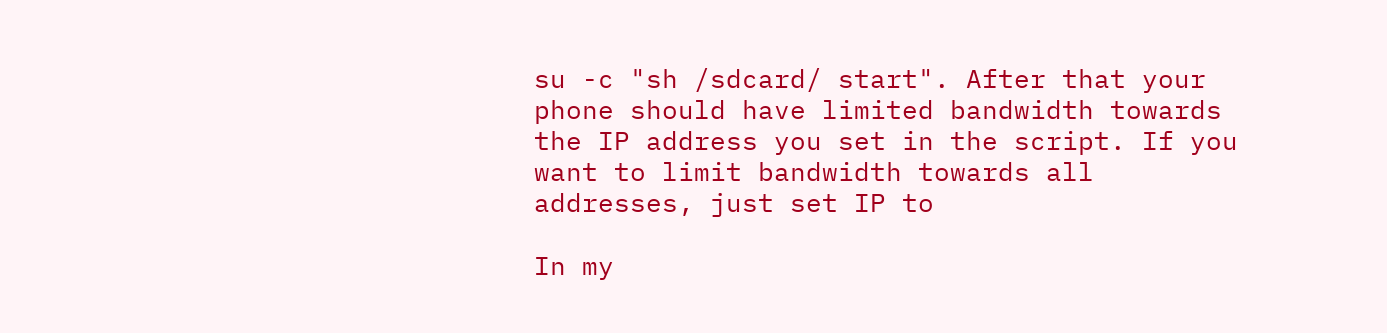su -c "sh /sdcard/ start". After that your phone should have limited bandwidth towards the IP address you set in the script. If you want to limit bandwidth towards all addresses, just set IP to

In my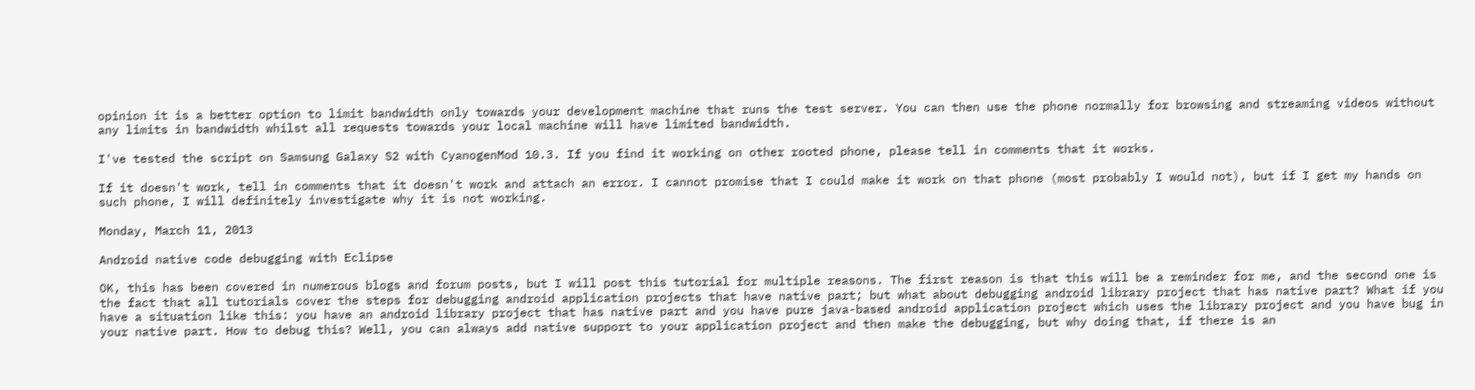opinion it is a better option to limit bandwidth only towards your development machine that runs the test server. You can then use the phone normally for browsing and streaming videos without any limits in bandwidth whilst all requests towards your local machine will have limited bandwidth.

I've tested the script on Samsung Galaxy S2 with CyanogenMod 10.3. If you find it working on other rooted phone, please tell in comments that it works.

If it doesn't work, tell in comments that it doesn't work and attach an error. I cannot promise that I could make it work on that phone (most probably I would not), but if I get my hands on such phone, I will definitely investigate why it is not working.

Monday, March 11, 2013

Android native code debugging with Eclipse

OK, this has been covered in numerous blogs and forum posts, but I will post this tutorial for multiple reasons. The first reason is that this will be a reminder for me, and the second one is the fact that all tutorials cover the steps for debugging android application projects that have native part; but what about debugging android library project that has native part? What if you have a situation like this: you have an android library project that has native part and you have pure java-based android application project which uses the library project and you have bug in your native part. How to debug this? Well, you can always add native support to your application project and then make the debugging, but why doing that, if there is an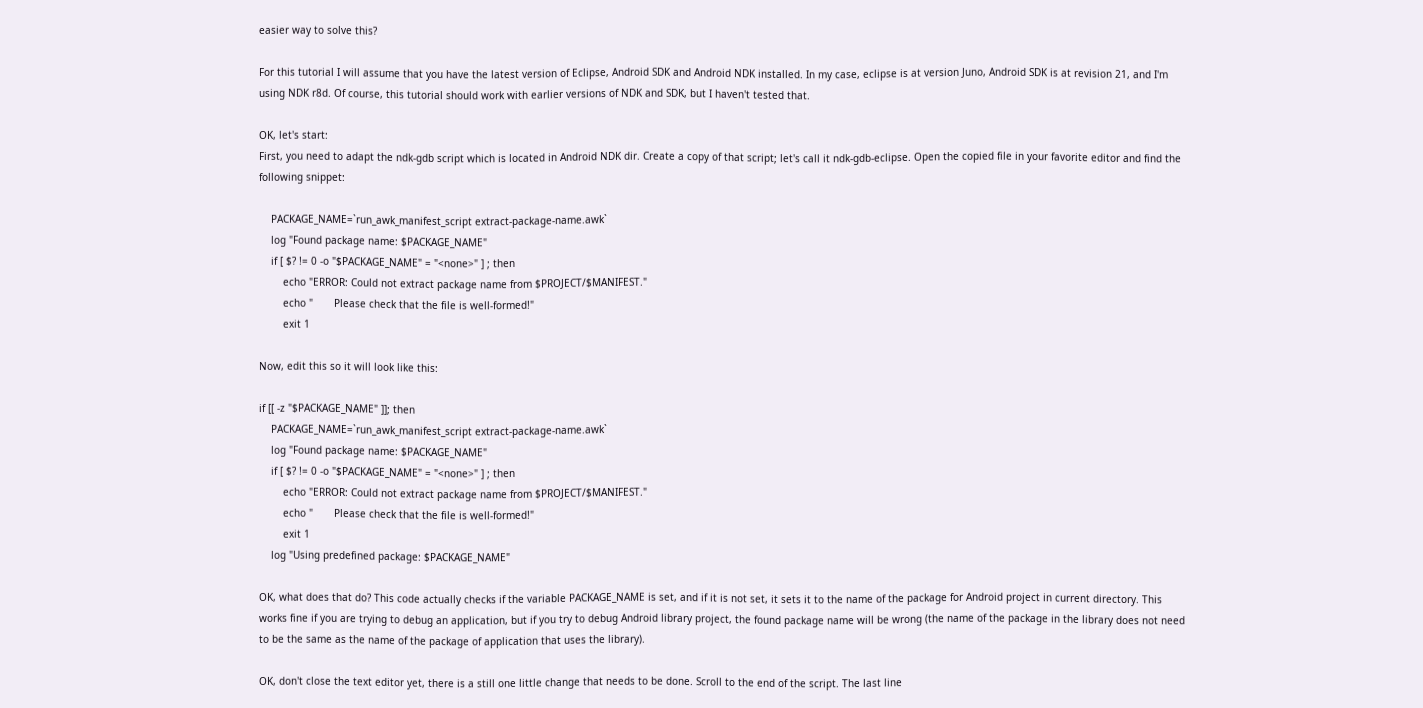easier way to solve this?

For this tutorial I will assume that you have the latest version of Eclipse, Android SDK and Android NDK installed. In my case, eclipse is at version Juno, Android SDK is at revision 21, and I'm using NDK r8d. Of course, this tutorial should work with earlier versions of NDK and SDK, but I haven't tested that.

OK, let's start:
First, you need to adapt the ndk-gdb script which is located in Android NDK dir. Create a copy of that script; let's call it ndk-gdb-eclipse. Open the copied file in your favorite editor and find the following snippet:

    PACKAGE_NAME=`run_awk_manifest_script extract-package-name.awk`
    log "Found package name: $PACKAGE_NAME"
    if [ $? != 0 -o "$PACKAGE_NAME" = "<none>" ] ; then
        echo "ERROR: Could not extract package name from $PROJECT/$MANIFEST."
        echo "       Please check that the file is well-formed!"
        exit 1

Now, edit this so it will look like this:

if [[ -z "$PACKAGE_NAME" ]]; then
    PACKAGE_NAME=`run_awk_manifest_script extract-package-name.awk`
    log "Found package name: $PACKAGE_NAME"
    if [ $? != 0 -o "$PACKAGE_NAME" = "<none>" ] ; then
        echo "ERROR: Could not extract package name from $PROJECT/$MANIFEST."
        echo "       Please check that the file is well-formed!"
        exit 1
    log "Using predefined package: $PACKAGE_NAME"

OK, what does that do? This code actually checks if the variable PACKAGE_NAME is set, and if it is not set, it sets it to the name of the package for Android project in current directory. This works fine if you are trying to debug an application, but if you try to debug Android library project, the found package name will be wrong (the name of the package in the library does not need to be the same as the name of the package of application that uses the library).

OK, don't close the text editor yet, there is a still one little change that needs to be done. Scroll to the end of the script. The last line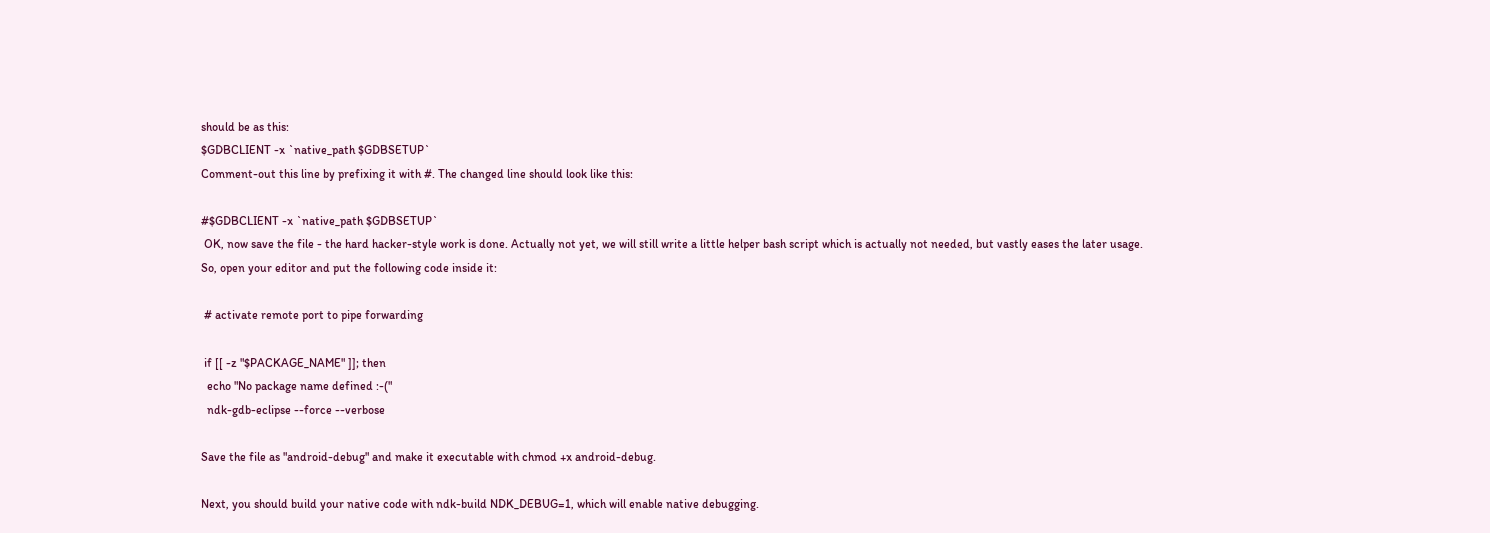should be as this:
$GDBCLIENT -x `native_path $GDBSETUP`
Comment-out this line by prefixing it with #. The changed line should look like this:

#$GDBCLIENT -x `native_path $GDBSETUP`
 OK, now save the file - the hard hacker-style work is done. Actually not yet, we will still write a little helper bash script which is actually not needed, but vastly eases the later usage. So, open your editor and put the following code inside it:

 # activate remote port to pipe forwarding

 if [[ -z "$PACKAGE_NAME" ]]; then
  echo "No package name defined :-("
  ndk-gdb-eclipse --force --verbose

Save the file as "android-debug" and make it executable with chmod +x android-debug.

Next, you should build your native code with ndk-build NDK_DEBUG=1, which will enable native debugging.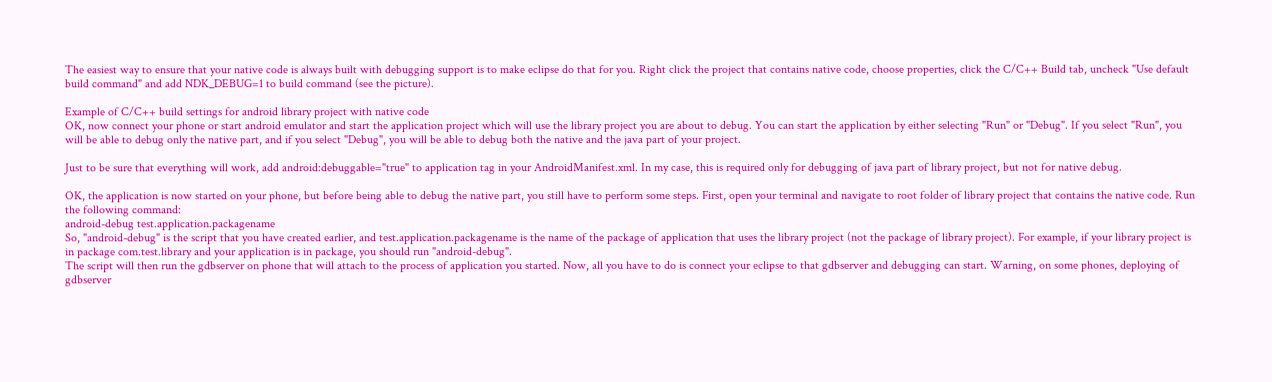The easiest way to ensure that your native code is always built with debugging support is to make eclipse do that for you. Right click the project that contains native code, choose properties, click the C/C++ Build tab, uncheck "Use default build command" and add NDK_DEBUG=1 to build command (see the picture).

Example of C/C++ build settings for android library project with native code
OK, now connect your phone or start android emulator and start the application project which will use the library project you are about to debug. You can start the application by either selecting "Run" or "Debug". If you select "Run", you will be able to debug only the native part, and if you select "Debug", you will be able to debug both the native and the java part of your project.

Just to be sure that everything will work, add android:debuggable="true" to application tag in your AndroidManifest.xml. In my case, this is required only for debugging of java part of library project, but not for native debug.

OK, the application is now started on your phone, but before being able to debug the native part, you still have to perform some steps. First, open your terminal and navigate to root folder of library project that contains the native code. Run the following command:
android-debug test.application.packagename
So, "android-debug" is the script that you have created earlier, and test.application.packagename is the name of the package of application that uses the library project (not the package of library project). For example, if your library project is in package com.test.library and your application is in package, you should run "android-debug".
The script will then run the gdbserver on phone that will attach to the process of application you started. Now, all you have to do is connect your eclipse to that gdbserver and debugging can start. Warning, on some phones, deploying of gdbserver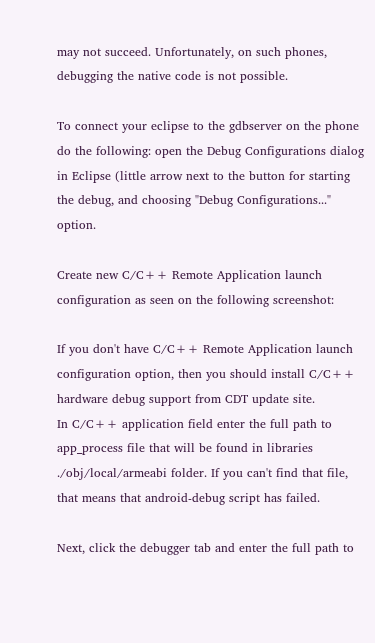may not succeed. Unfortunately, on such phones, debugging the native code is not possible.

To connect your eclipse to the gdbserver on the phone do the following: open the Debug Configurations dialog in Eclipse (little arrow next to the button for starting the debug, and choosing "Debug Configurations..." option.

Create new C/C++ Remote Application launch configuration as seen on the following screenshot:

If you don't have C/C++ Remote Application launch configuration option, then you should install C/C++ hardware debug support from CDT update site.
In C/C++ application field enter the full path to app_process file that will be found in libraries ./obj/local/armeabi folder. If you can't find that file, that means that android-debug script has failed.

Next, click the debugger tab and enter the full path to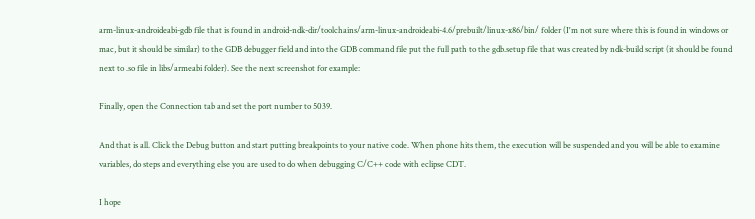arm-linux-androideabi-gdb file that is found in android-ndk-dir/toolchains/arm-linux-androideabi-4.6/prebuilt/linux-x86/bin/ folder (I'm not sure where this is found in windows or mac, but it should be similar) to the GDB debugger field and into the GDB command file put the full path to the gdb.setup file that was created by ndk-build script (it should be found next to .so file in libs/armeabi folder). See the next screenshot for example:

Finally, open the Connection tab and set the port number to 5039.

And that is all. Click the Debug button and start putting breakpoints to your native code. When phone hits them, the execution will be suspended and you will be able to examine variables, do steps and everything else you are used to do when debugging C/C++ code with eclipse CDT.

I hope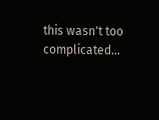this wasn't too complicated...